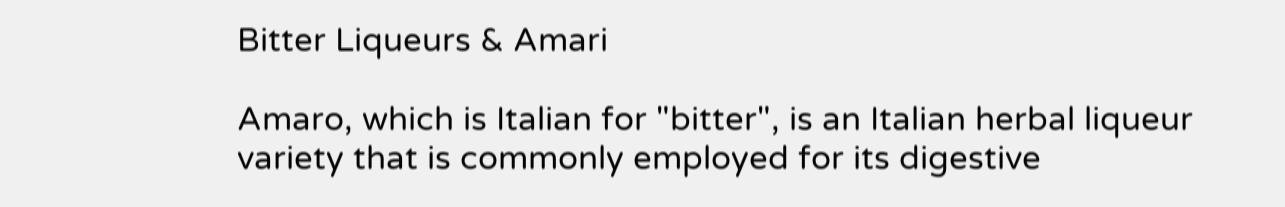Bitter Liqueurs & Amari

Amaro, which is Italian for "bitter", is an Italian herbal liqueur variety that is commonly employed for its digestive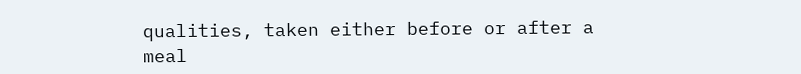qualities, taken either before or after a meal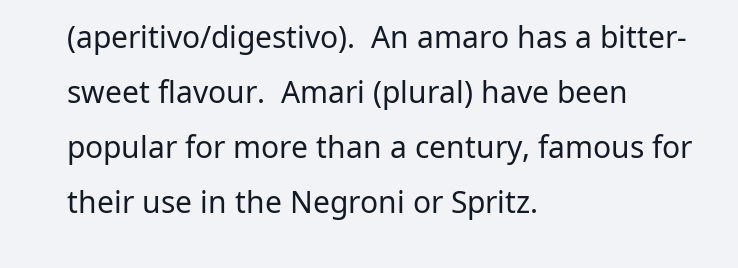(aperitivo/digestivo).  An amaro has a bitter-sweet flavour.  Amari (plural) have been popular for more than a century, famous for their use in the Negroni or Spritz.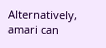Alternatively, amari can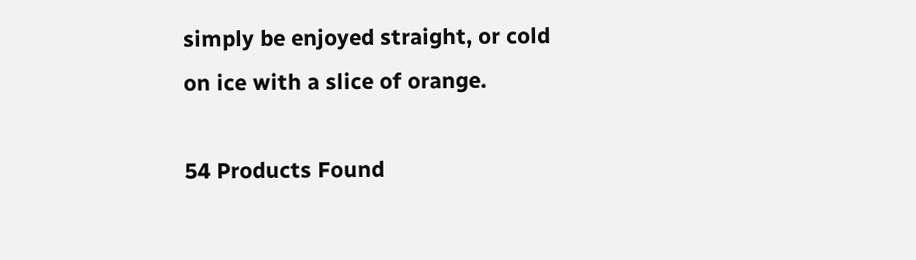simply be enjoyed straight, or cold on ice with a slice of orange.

54 Products Found